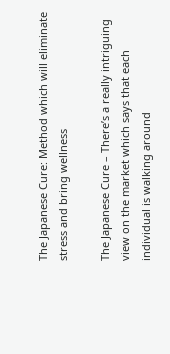The Japanese Cure: Method which will eliminate stress and bring wellness

The Japanese Cure – There’s a really intriguing view on the market which says that each individual is walking around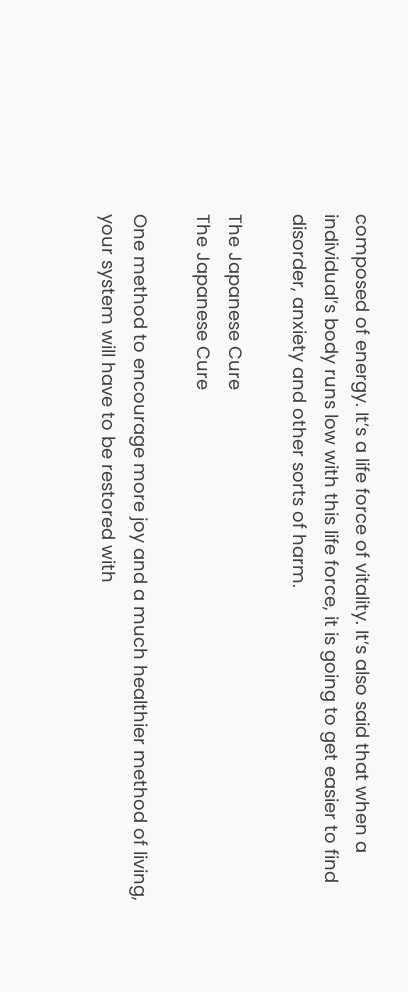composed of energy. It’s a life force of vitality. It’s also said that when a individual’s body runs low with this life force, it is going to get easier to find disorder, anxiety and other sorts of harm.

The Japanese Cure
The Japanese Cure

One method to encourage more joy and a much healthier method of living, your system will have to be restored with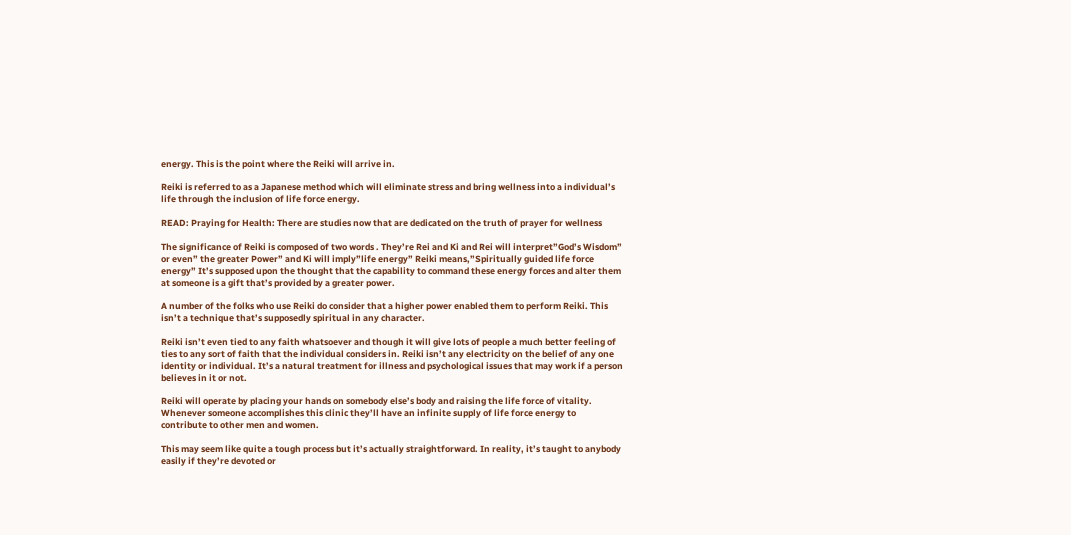energy. This is the point where the Reiki will arrive in.

Reiki is referred to as a Japanese method which will eliminate stress and bring wellness into a individual’s life through the inclusion of life force energy.

READ: Praying for Health: There are studies now that are dedicated on the truth of prayer for wellness

The significance of Reiki is composed of two words . They’re Rei and Ki and Rei will interpret”God’s Wisdom” or even” the greater Power” and Ki will imply”life energy” Reiki means,”Spiritually guided life force energy” It’s supposed upon the thought that the capability to command these energy forces and alter them at someone is a gift that’s provided by a greater power.

A number of the folks who use Reiki do consider that a higher power enabled them to perform Reiki. This isn’t a technique that’s supposedly spiritual in any character.

Reiki isn’t even tied to any faith whatsoever and though it will give lots of people a much better feeling of ties to any sort of faith that the individual considers in. Reiki isn’t any electricity on the belief of any one identity or individual. It’s a natural treatment for illness and psychological issues that may work if a person believes in it or not.

Reiki will operate by placing your hands on somebody else’s body and raising the life force of vitality. Whenever someone accomplishes this clinic they’ll have an infinite supply of life force energy to contribute to other men and women.

This may seem like quite a tough process but it’s actually straightforward. In reality, it’s taught to anybody easily if they’re devoted or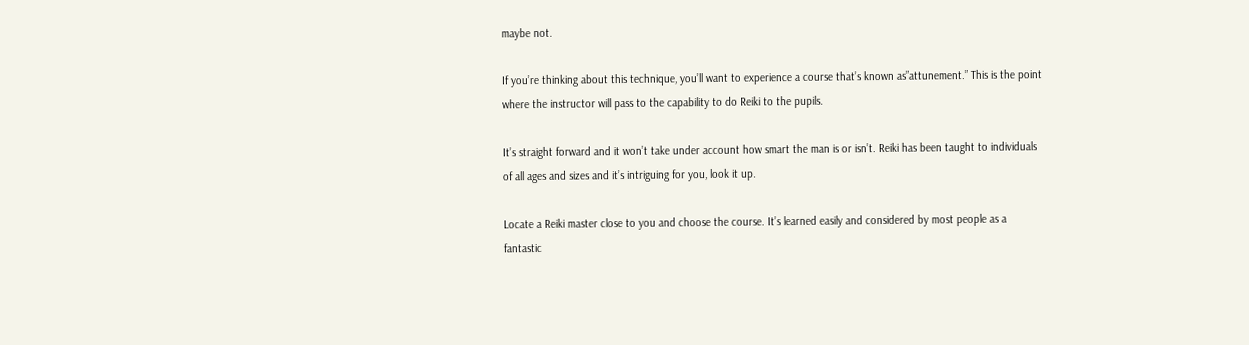maybe not.

If you’re thinking about this technique, you’ll want to experience a course that’s known as”attunement.” This is the point where the instructor will pass to the capability to do Reiki to the pupils.

It’s straight forward and it won’t take under account how smart the man is or isn’t. Reiki has been taught to individuals of all ages and sizes and it’s intriguing for you, look it up.

Locate a Reiki master close to you and choose the course. It’s learned easily and considered by most people as a fantastic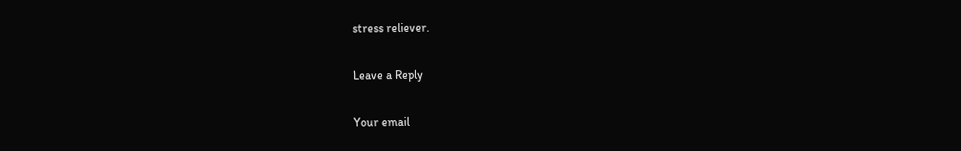stress reliever.

Leave a Reply

Your email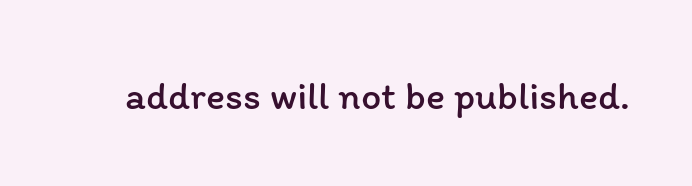address will not be published.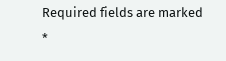Required fields are marked *